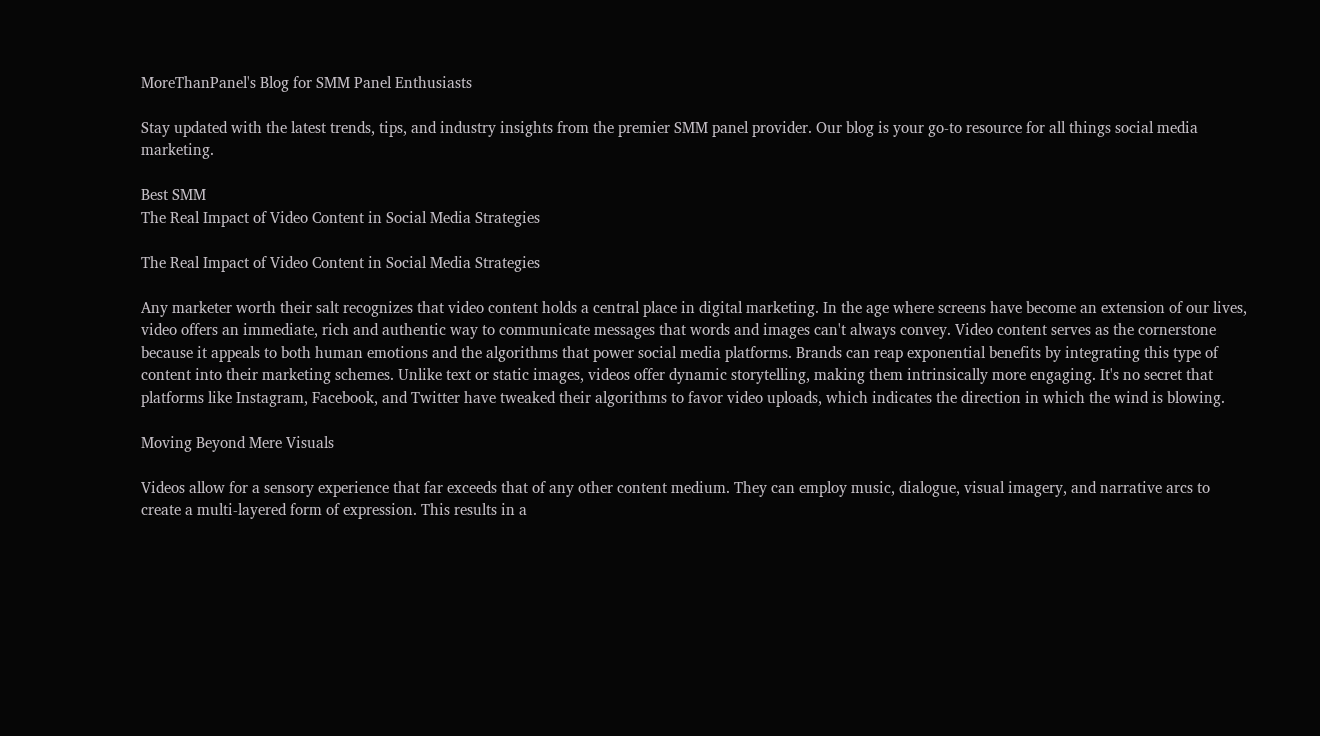MoreThanPanel's Blog for SMM Panel Enthusiasts

Stay updated with the latest trends, tips, and industry insights from the premier SMM panel provider. Our blog is your go-to resource for all things social media marketing.

Best SMM
The Real Impact of Video Content in Social Media Strategies

The Real Impact of Video Content in Social Media Strategies

Any marketer worth their salt recognizes that video content holds a central place in digital marketing. In the age where screens have become an extension of our lives, video offers an immediate, rich and authentic way to communicate messages that words and images can't always convey. Video content serves as the cornerstone because it appeals to both human emotions and the algorithms that power social media platforms. Brands can reap exponential benefits by integrating this type of content into their marketing schemes. Unlike text or static images, videos offer dynamic storytelling, making them intrinsically more engaging. It's no secret that platforms like Instagram, Facebook, and Twitter have tweaked their algorithms to favor video uploads, which indicates the direction in which the wind is blowing.

Moving Beyond Mere Visuals

Videos allow for a sensory experience that far exceeds that of any other content medium. They can employ music, dialogue, visual imagery, and narrative arcs to create a multi-layered form of expression. This results in a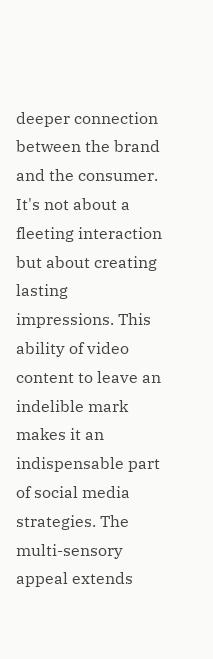deeper connection between the brand and the consumer. It's not about a fleeting interaction but about creating lasting impressions. This ability of video content to leave an indelible mark makes it an indispensable part of social media strategies. The multi-sensory appeal extends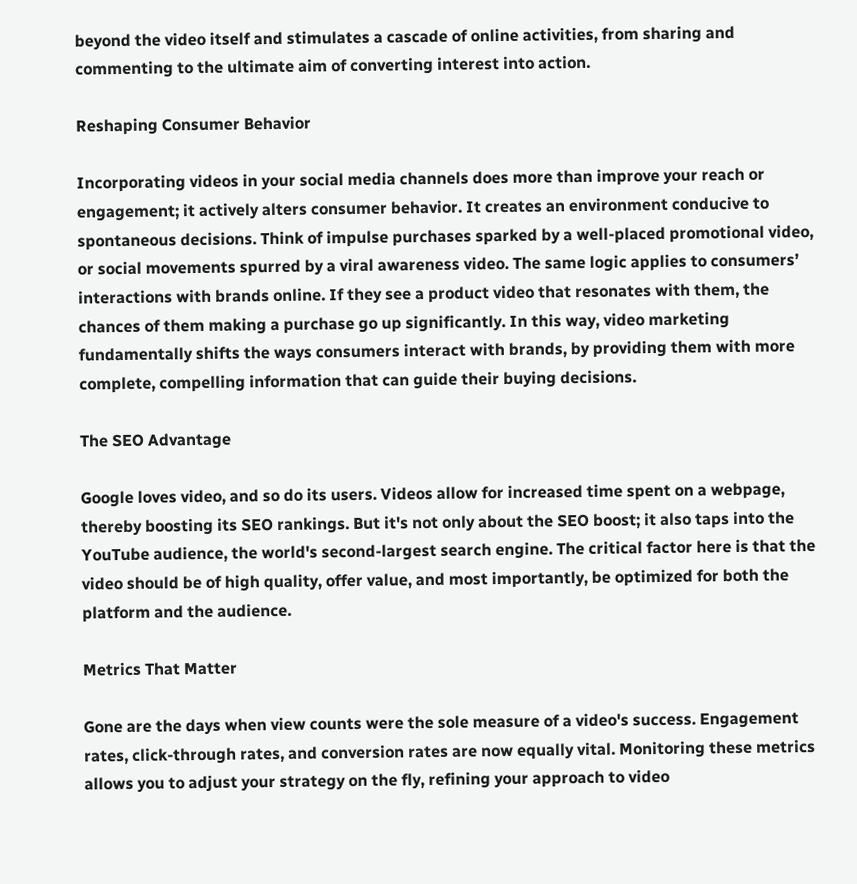beyond the video itself and stimulates a cascade of online activities, from sharing and commenting to the ultimate aim of converting interest into action.

Reshaping Consumer Behavior

Incorporating videos in your social media channels does more than improve your reach or engagement; it actively alters consumer behavior. It creates an environment conducive to spontaneous decisions. Think of impulse purchases sparked by a well-placed promotional video, or social movements spurred by a viral awareness video. The same logic applies to consumers’ interactions with brands online. If they see a product video that resonates with them, the chances of them making a purchase go up significantly. In this way, video marketing fundamentally shifts the ways consumers interact with brands, by providing them with more complete, compelling information that can guide their buying decisions.

The SEO Advantage

Google loves video, and so do its users. Videos allow for increased time spent on a webpage, thereby boosting its SEO rankings. But it's not only about the SEO boost; it also taps into the YouTube audience, the world's second-largest search engine. The critical factor here is that the video should be of high quality, offer value, and most importantly, be optimized for both the platform and the audience.

Metrics That Matter

Gone are the days when view counts were the sole measure of a video's success. Engagement rates, click-through rates, and conversion rates are now equally vital. Monitoring these metrics allows you to adjust your strategy on the fly, refining your approach to video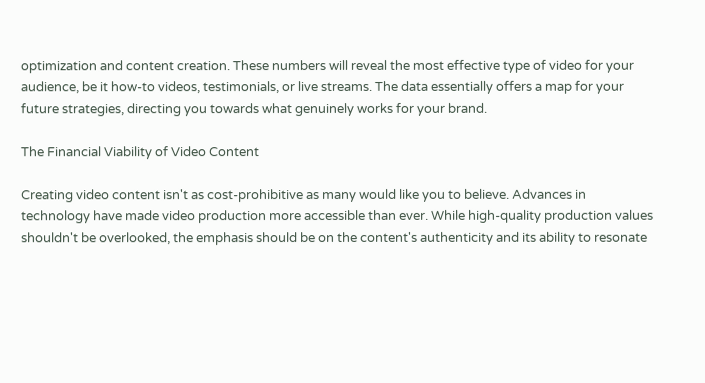optimization and content creation. These numbers will reveal the most effective type of video for your audience, be it how-to videos, testimonials, or live streams. The data essentially offers a map for your future strategies, directing you towards what genuinely works for your brand.

The Financial Viability of Video Content

Creating video content isn't as cost-prohibitive as many would like you to believe. Advances in technology have made video production more accessible than ever. While high-quality production values shouldn't be overlooked, the emphasis should be on the content's authenticity and its ability to resonate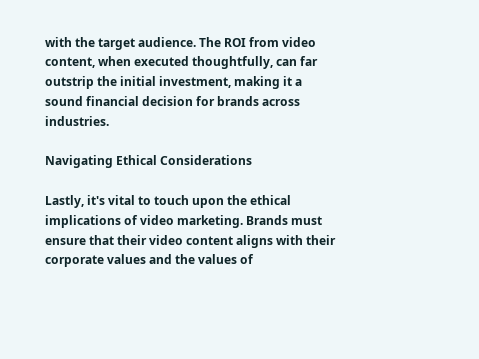with the target audience. The ROI from video content, when executed thoughtfully, can far outstrip the initial investment, making it a sound financial decision for brands across industries.

Navigating Ethical Considerations

Lastly, it's vital to touch upon the ethical implications of video marketing. Brands must ensure that their video content aligns with their corporate values and the values of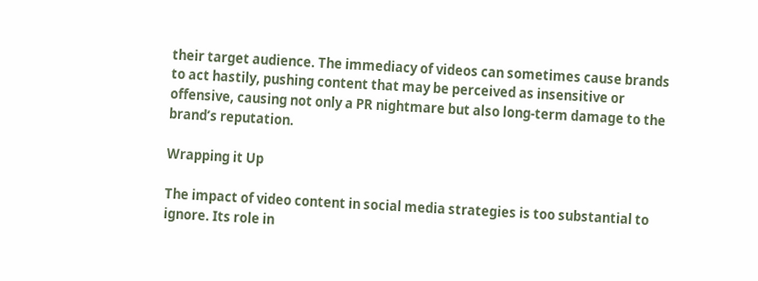their target audience. The immediacy of videos can sometimes cause brands to act hastily, pushing content that may be perceived as insensitive or offensive, causing not only a PR nightmare but also long-term damage to the brand’s reputation.

Wrapping it Up

The impact of video content in social media strategies is too substantial to ignore. Its role in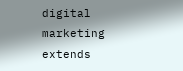digital marketing extends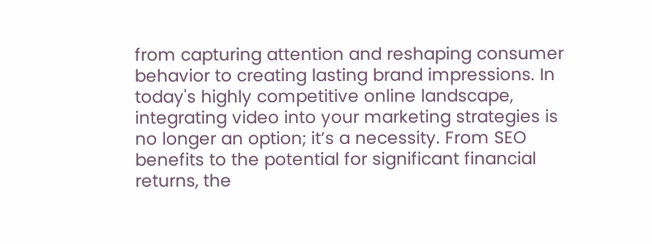from capturing attention and reshaping consumer behavior to creating lasting brand impressions. In today's highly competitive online landscape, integrating video into your marketing strategies is no longer an option; it’s a necessity. From SEO benefits to the potential for significant financial returns, the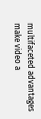multifaceted advantages make video a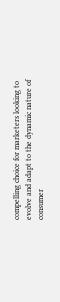compelling choice for marketers looking to evolve and adapt to the dynamic nature of consumer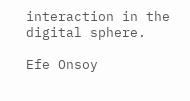interaction in the digital sphere.

Efe Onsoy